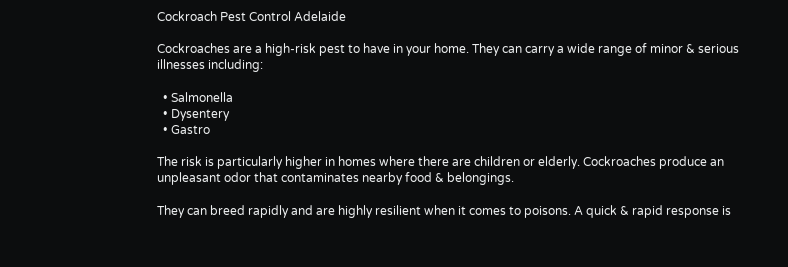Cockroach Pest Control Adelaide

Cockroaches are a high-risk pest to have in your home. They can carry a wide range of minor & serious illnesses including:

  • Salmonella
  • Dysentery
  • Gastro

The risk is particularly higher in homes where there are children or elderly. Cockroaches produce an unpleasant odor that contaminates nearby food & belongings.

They can breed rapidly and are highly resilient when it comes to poisons. A quick & rapid response is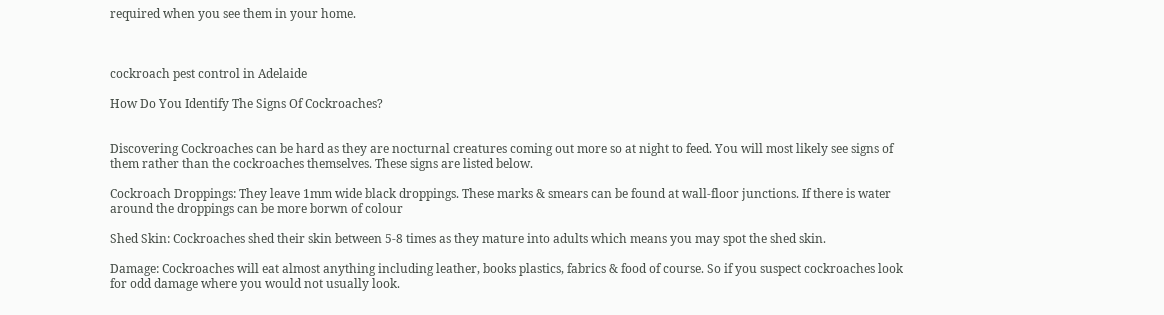required when you see them in your home.



cockroach pest control in Adelaide

How Do You Identify The Signs Of Cockroaches?


Discovering Cockroaches can be hard as they are nocturnal creatures coming out more so at night to feed. You will most likely see signs of them rather than the cockroaches themselves. These signs are listed below.

Cockroach Droppings: They leave 1mm wide black droppings. These marks & smears can be found at wall-floor junctions. If there is water around the droppings can be more borwn of colour

Shed Skin: Cockroaches shed their skin between 5-8 times as they mature into adults which means you may spot the shed skin.

Damage: Cockroaches will eat almost anything including leather, books plastics, fabrics & food of course. So if you suspect cockroaches look for odd damage where you would not usually look.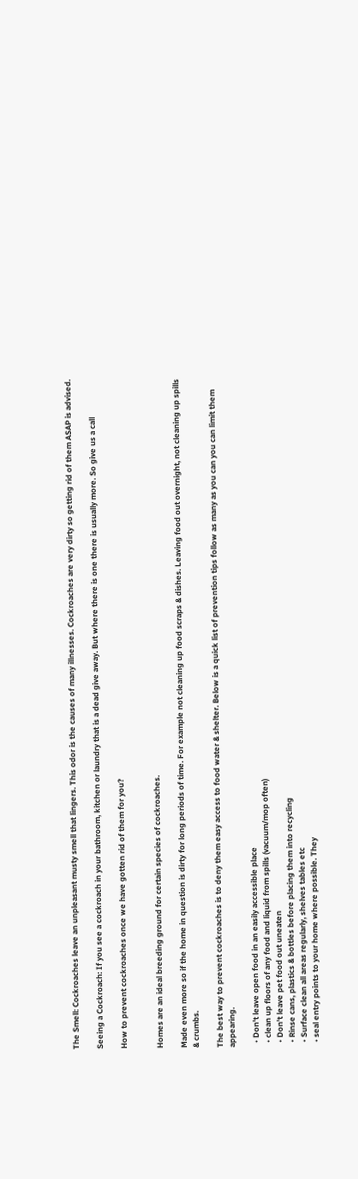The Smell: Cockroaches leave an unpleasant musty smell that lingers. This odor is the causes of many illnesses. Cockroaches are very dirty so getting rid of them ASAP is advised.

Seeing a Cockroach: If you see a cockroach in your bathroom, kitchen or laundry that is a dead give away. But where there is one there is usually more. So give us a call

How to prevent cockroaches once we have gotten rid of them for you?


Homes are an ideal breeding ground for certain species of cockroaches.

Made even more so if the home in question is dirty for long periods of time. For example not cleaning up food scraps & dishes. Leaving food out overnight, not cleaning up spills & crumbs.

The best way to prevent cockroaches is to deny them easy access to food water & shelter. Below is a quick list of prevention tips follow as many as you can you can limit them appearing.

  • Don't leave open food in an easily accessible place
  • clean up floors of any food and liquid from spills (vacuum/mop often)
  • Don't leave pet food out uneaten
  • Rinse cans, plastics & bottles before placing them into recycling
  • Surface clean all areas regularly, shelves tables etc
  • seal entry points to your home where possible. They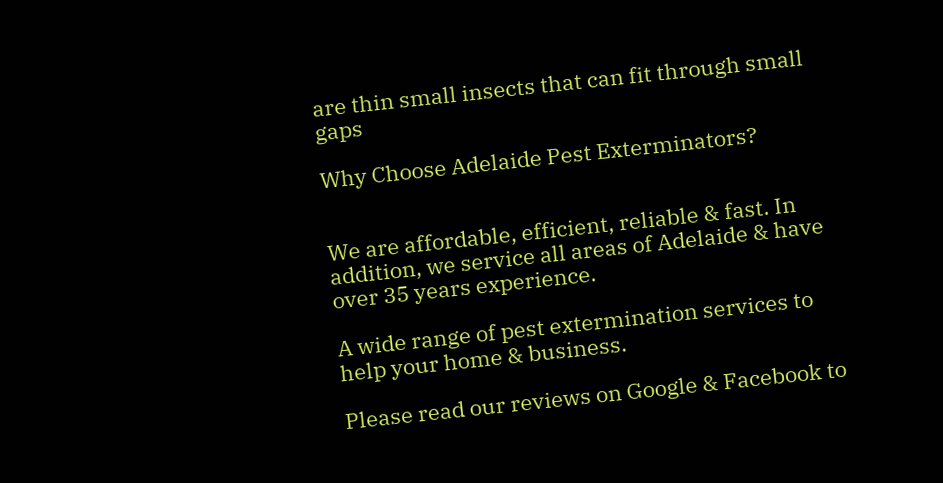are thin small insects that can fit through small gaps

Why Choose Adelaide Pest Exterminators?


We are affordable, efficient, reliable & fast. In addition, we service all areas of Adelaide & have over 35 years experience.

A wide range of pest extermination services to help your home & business.

Please read our reviews on Google & Facebook to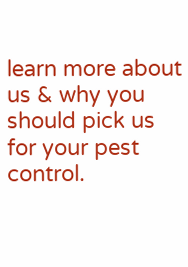learn more about us & why you should pick us for your pest control.